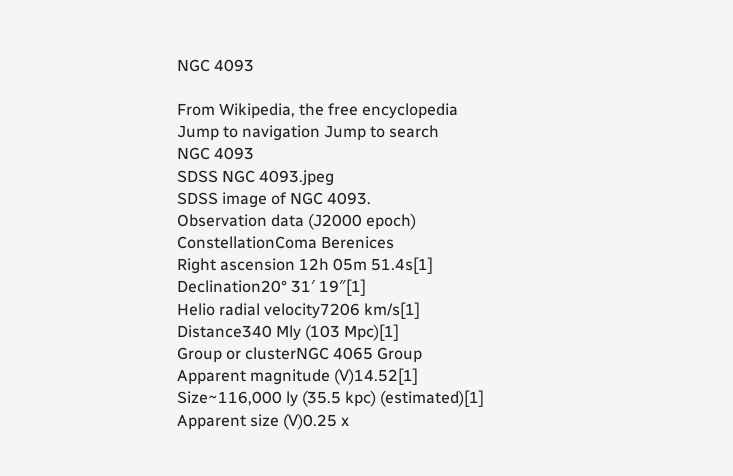NGC 4093

From Wikipedia, the free encyclopedia
Jump to navigation Jump to search
NGC 4093
SDSS NGC 4093.jpeg
SDSS image of NGC 4093.
Observation data (J2000 epoch)
ConstellationComa Berenices
Right ascension 12h 05m 51.4s[1]
Declination20° 31′ 19″[1]
Helio radial velocity7206 km/s[1]
Distance340 Mly (103 Mpc)[1]
Group or clusterNGC 4065 Group
Apparent magnitude (V)14.52[1]
Size~116,000 ly (35.5 kpc) (estimated)[1]
Apparent size (V)0.25 x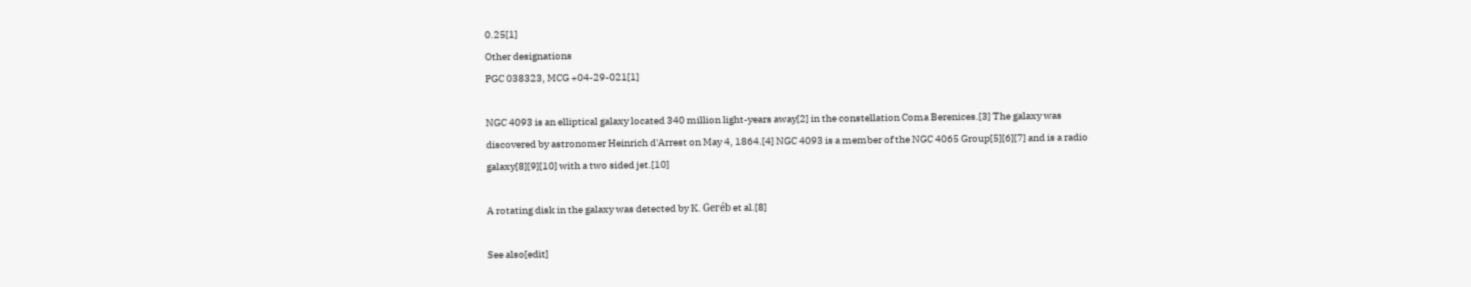0.25[1]
Other designations
PGC 038323, MCG +04-29-021[1]

NGC 4093 is an elliptical galaxy located 340 million light-years away[2] in the constellation Coma Berenices.[3] The galaxy was discovered by astronomer Heinrich d'Arrest on May 4, 1864.[4] NGC 4093 is a member of the NGC 4065 Group[5][6][7] and is a radio galaxy[8][9][10] with a two sided jet.[10]

A rotating disk in the galaxy was detected by K. Geréb et al.[8]

See also[edit]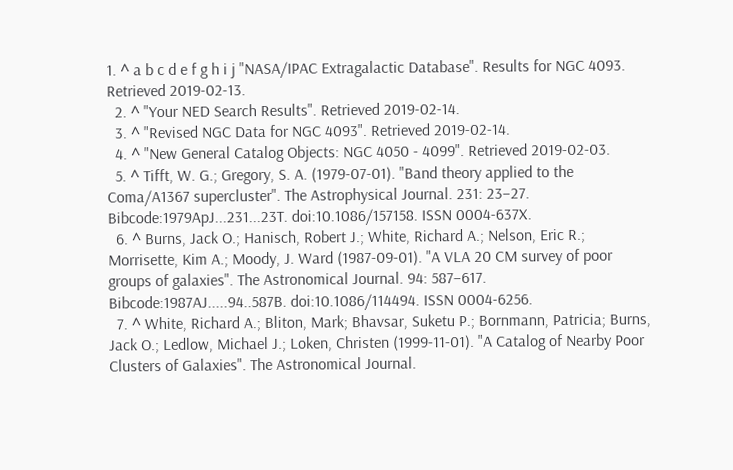1. ^ a b c d e f g h i j "NASA/IPAC Extragalactic Database". Results for NGC 4093. Retrieved 2019-02-13.
  2. ^ "Your NED Search Results". Retrieved 2019-02-14.
  3. ^ "Revised NGC Data for NGC 4093". Retrieved 2019-02-14.
  4. ^ "New General Catalog Objects: NGC 4050 - 4099". Retrieved 2019-02-03.
  5. ^ Tifft, W. G.; Gregory, S. A. (1979-07-01). "Band theory applied to the Coma/A1367 supercluster". The Astrophysical Journal. 231: 23–27. Bibcode:1979ApJ...231...23T. doi:10.1086/157158. ISSN 0004-637X.
  6. ^ Burns, Jack O.; Hanisch, Robert J.; White, Richard A.; Nelson, Eric R.; Morrisette, Kim A.; Moody, J. Ward (1987-09-01). "A VLA 20 CM survey of poor groups of galaxies". The Astronomical Journal. 94: 587–617. Bibcode:1987AJ.....94..587B. doi:10.1086/114494. ISSN 0004-6256.
  7. ^ White, Richard A.; Bliton, Mark; Bhavsar, Suketu P.; Bornmann, Patricia; Burns, Jack O.; Ledlow, Michael J.; Loken, Christen (1999-11-01). "A Catalog of Nearby Poor Clusters of Galaxies". The Astronomical Journal.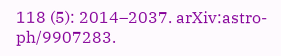118 (5): 2014–2037. arXiv:astro-ph/9907283.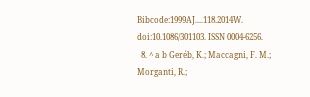Bibcode:1999AJ....118.2014W. doi:10.1086/301103. ISSN 0004-6256.
  8. ^ a b Geréb, K.; Maccagni, F. M.; Morganti, R.;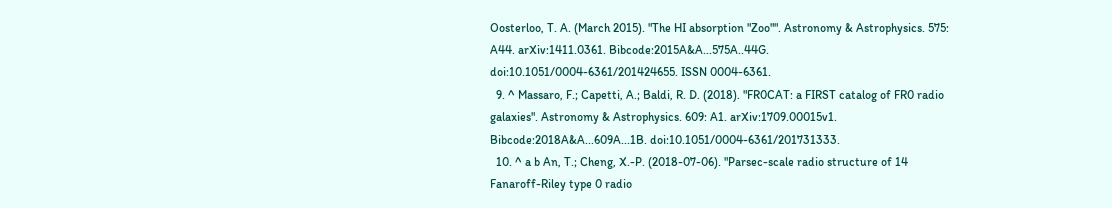Oosterloo, T. A. (March 2015). "The HI absorption "Zoo"". Astronomy & Astrophysics. 575: A44. arXiv:1411.0361. Bibcode:2015A&A...575A..44G. doi:10.1051/0004-6361/201424655. ISSN 0004-6361.
  9. ^ Massaro, F.; Capetti, A.; Baldi, R. D. (2018). "FR0CAT: a FIRST catalog of FR0 radio galaxies". Astronomy & Astrophysics. 609: A1. arXiv:1709.00015v1. Bibcode:2018A&A...609A...1B. doi:10.1051/0004-6361/201731333.
  10. ^ a b An, T.; Cheng, X.-P. (2018-07-06). "Parsec-scale radio structure of 14 Fanaroff-Riley type 0 radio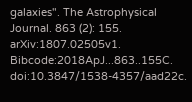galaxies". The Astrophysical Journal. 863 (2): 155. arXiv:1807.02505v1. Bibcode:2018ApJ...863..155C. doi:10.3847/1538-4357/aad22c.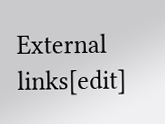External links[edit]